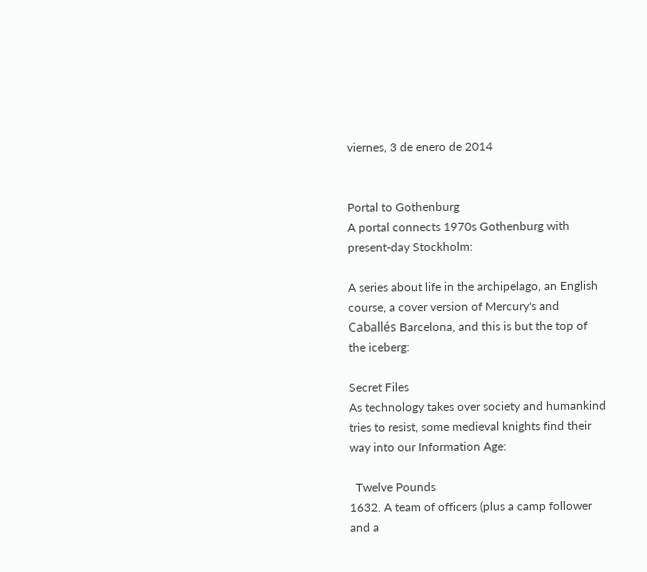viernes, 3 de enero de 2014


Portal to Gothenburg
A portal connects 1970s Gothenburg with present-day Stockholm:

A series about life in the archipelago, an English course, a cover version of Mercury's and Caballés Barcelona, and this is but the top of the iceberg:

Secret Files
As technology takes over society and humankind tries to resist, some medieval knights find their way into our Information Age:

  Twelve Pounds
1632. A team of officers (plus a camp follower and a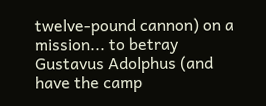twelve-pound cannon) on a mission... to betray Gustavus Adolphus (and have the camp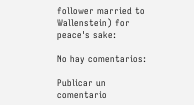follower married to Wallenstein) for peace's sake:

No hay comentarios:

Publicar un comentario